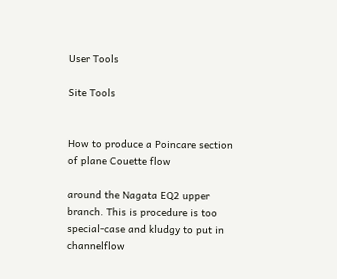User Tools

Site Tools


How to produce a Poincare section of plane Couette flow

around the Nagata EQ2 upper branch. This is procedure is too special-case and kludgy to put in channelflow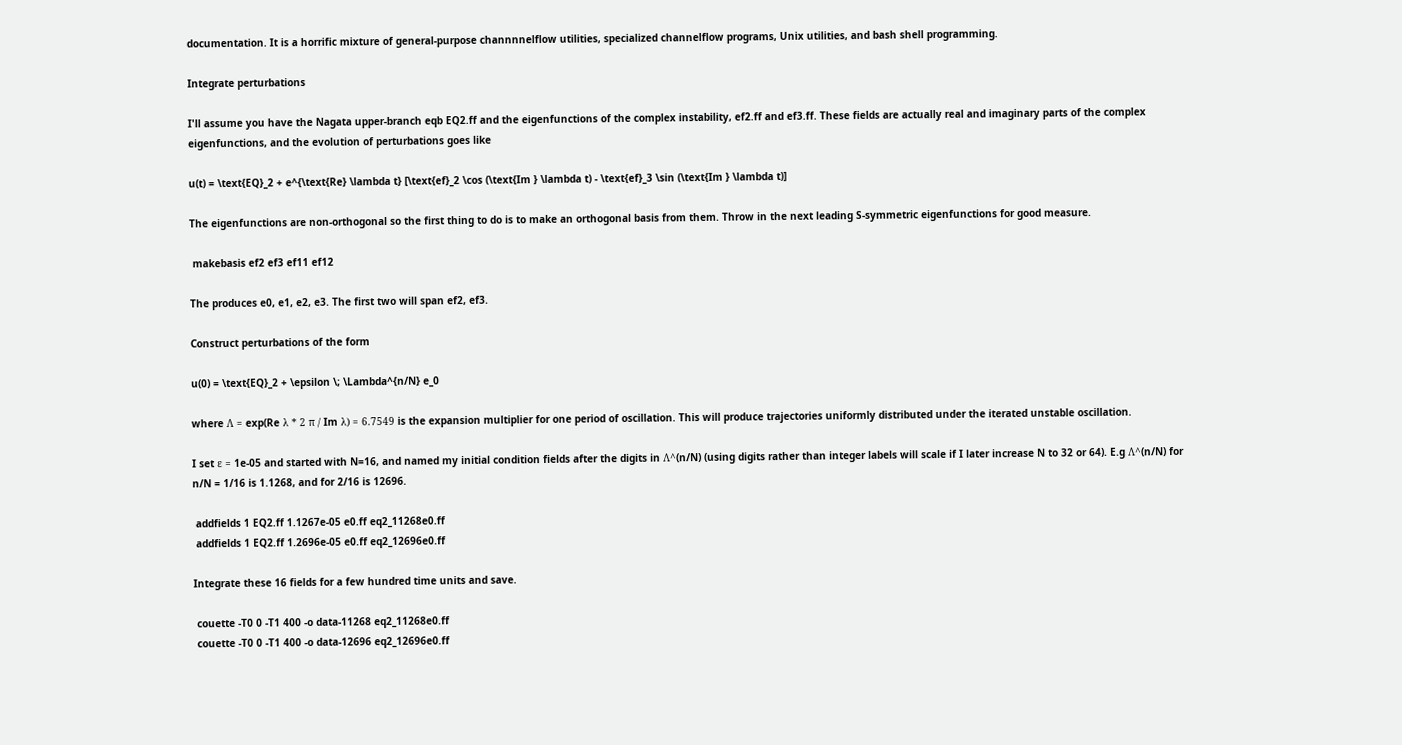documentation. It is a horrific mixture of general-purpose channnnelflow utilities, specialized channelflow programs, Unix utilities, and bash shell programming.

Integrate perturbations

I'll assume you have the Nagata upper-branch eqb EQ2.ff and the eigenfunctions of the complex instability, ef2.ff and ef3.ff. These fields are actually real and imaginary parts of the complex eigenfunctions, and the evolution of perturbations goes like

u(t) = \text{EQ}_2 + e^{\text{Re} \lambda t} [\text{ef}_2 \cos (\text{Im } \lambda t) - \text{ef}_3 \sin (\text{Im } \lambda t)]

The eigenfunctions are non-orthogonal so the first thing to do is to make an orthogonal basis from them. Throw in the next leading S-symmetric eigenfunctions for good measure.

 makebasis ef2 ef3 ef11 ef12

The produces e0, e1, e2, e3. The first two will span ef2, ef3.

Construct perturbations of the form

u(0) = \text{EQ}_2 + \epsilon \; \Lambda^{n/N} e_0

where Λ = exp(Re λ * 2 π / Im λ) = 6.7549 is the expansion multiplier for one period of oscillation. This will produce trajectories uniformly distributed under the iterated unstable oscillation.

I set ε = 1e-05 and started with N=16, and named my initial condition fields after the digits in Λ^(n/N) (using digits rather than integer labels will scale if I later increase N to 32 or 64). E.g Λ^(n/N) for n/N = 1/16 is 1.1268, and for 2/16 is 12696.

 addfields 1 EQ2.ff 1.1267e-05 e0.ff eq2_11268e0.ff
 addfields 1 EQ2.ff 1.2696e-05 e0.ff eq2_12696e0.ff

Integrate these 16 fields for a few hundred time units and save.

 couette -T0 0 -T1 400 -o data-11268 eq2_11268e0.ff
 couette -T0 0 -T1 400 -o data-12696 eq2_12696e0.ff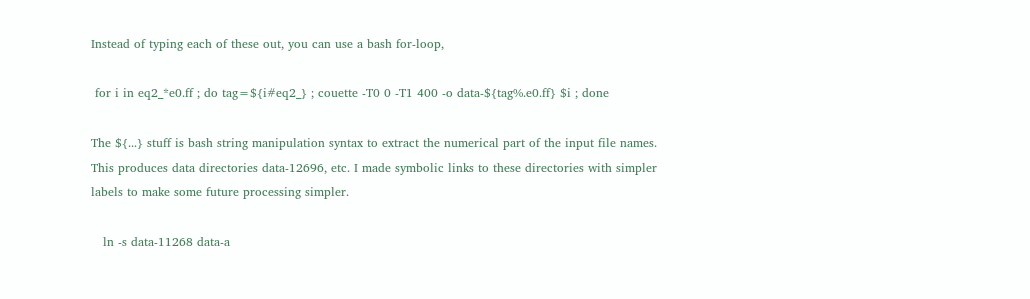Instead of typing each of these out, you can use a bash for-loop,

 for i in eq2_*e0.ff ; do tag=${i#eq2_} ; couette -T0 0 -T1 400 -o data-${tag%.e0.ff} $i ; done

The ${...} stuff is bash string manipulation syntax to extract the numerical part of the input file names.
This produces data directories data-12696, etc. I made symbolic links to these directories with simpler
labels to make some future processing simpler.

   ln -s data-11268 data-a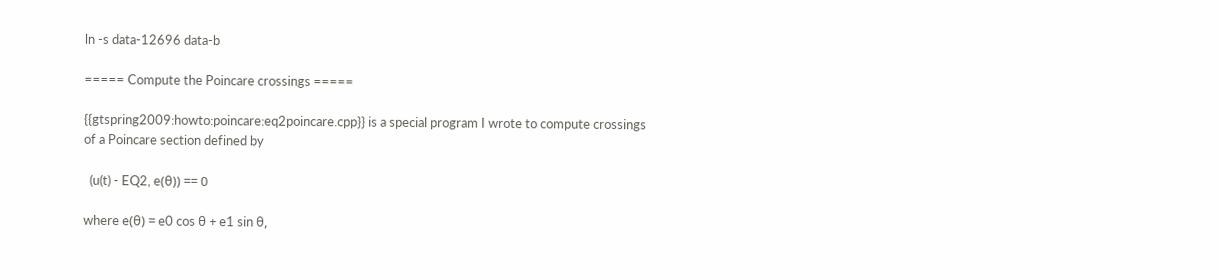ln -s data-12696 data-b

===== Compute the Poincare crossings =====

{{gtspring2009:howto:poincare:eq2poincare.cpp}} is a special program I wrote to compute crossings of a Poincare section defined by

  (u(t) - EQ2, e(θ)) == 0

where e(θ) = e0 cos θ + e1 sin θ,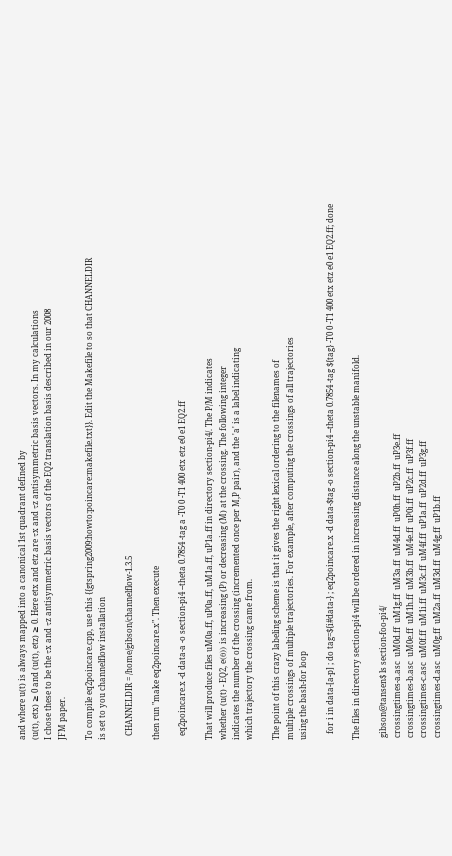and where u(t) is always mapped into a canonical 1st quadrant defined by
(u(t), etx) ≥ 0 and (u(t), etz) ≥ 0. Here etx and etz are τx and τz antisymmetric basis vectors. In my calculations
I chose these to be the τx and τz antisymmetric basis vectors of the EQ2 translation basis described in our 2008
JFM paper.

To compile eq2poincare.cpp, use this {{gtspring2009:howto:poincare:makefile.txt}}. Edit the Makefile to so that CHANNELDIR
is set to you channelflow installation

  CHANNELDIR = /home/gibson/channelflow-1.3.5

then run "make eq2poincare.x". Then execute

  eq2poincare.x -d data-a -o section-pi4 --theta 0.7854 -tag a -T0 0 -T1 400 etx etz e0 e1 EQ2.ff

That will produce files uM0a.ff, uP0a.ff, uM1a.ff, uP1a.ff in directory section-pi4/. The P/M indicates
whether (u(t) - EQ2, e(θ)) is increasing (P) or decreasing (M) at the crossing. The following integer
indicates the number of the crossing (incremented once per M,P pair), and the 'a' is a label indicating
which trajectory the crossing came from.

The point of this crazy labeling scheme is that it gives the right lexical ordering to the filenames of
multiple crossings of multiple trajectories. For example, after computing the crossings of all trajectories
using the bash-for loop

   for i in data-[a-p] ; do tag=${i#data-} ; eq2poincare.x -d data-$tag -o section-pi4 --theta 0.7854 -tag ${tag} -T0 0 -T1 400 etx etz e0 e1 EQ2.ff; done

The files in directory section-pi4 will be ordered in increasing distance along the unstable manifold.

 gibson@tansen$ ls section-foo-pi4/
 crossingtimes-a.asc  uM0d.ff  uM1g.ff  uM3a.ff  uM4d.ff  uP0h.ff  uP2b.ff  uP3e.ff
 crossingtimes-b.asc  uM0e.ff  uM1h.ff  uM3b.ff  uM4e.ff  uP0i.ff  uP2c.ff  uP3f.ff
 crossingtimes-c.asc  uM0f.ff  uM1i.ff  uM3c.ff  uM4f.ff  uP1a.ff  uP2d.ff  uP3g.ff
 crossingtimes-d.asc  uM0g.ff  uM2a.ff  uM3d.ff  uM4g.ff  uP1b.ff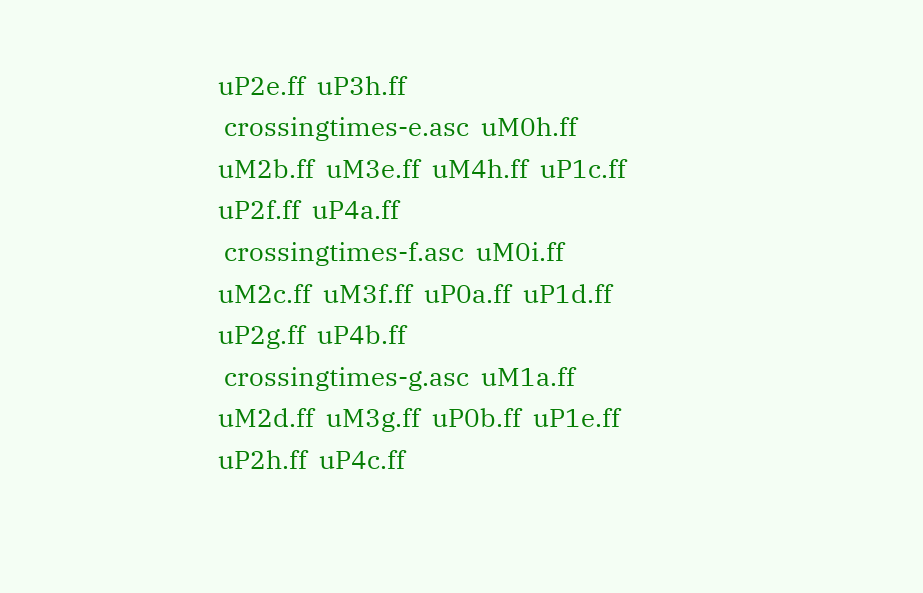uP2e.ff  uP3h.ff
 crossingtimes-e.asc  uM0h.ff  uM2b.ff  uM3e.ff  uM4h.ff  uP1c.ff  uP2f.ff  uP4a.ff
 crossingtimes-f.asc  uM0i.ff  uM2c.ff  uM3f.ff  uP0a.ff  uP1d.ff  uP2g.ff  uP4b.ff
 crossingtimes-g.asc  uM1a.ff  uM2d.ff  uM3g.ff  uP0b.ff  uP1e.ff  uP2h.ff  uP4c.ff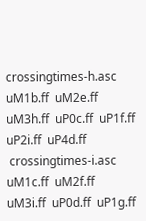crossingtimes-h.asc  uM1b.ff  uM2e.ff  uM3h.ff  uP0c.ff  uP1f.ff  uP2i.ff  uP4d.ff
 crossingtimes-i.asc  uM1c.ff  uM2f.ff  uM3i.ff  uP0d.ff  uP1g.ff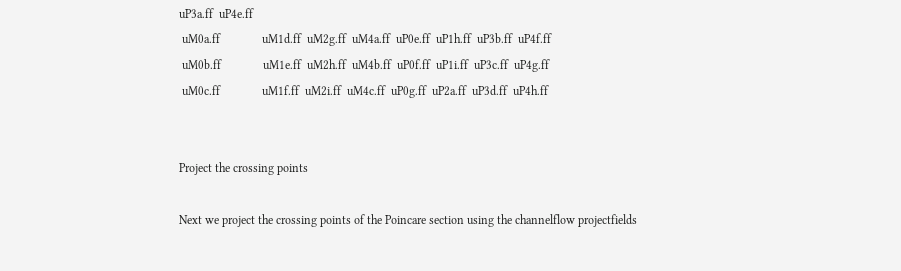uP3a.ff  uP4e.ff
 uM0a.ff              uM1d.ff  uM2g.ff  uM4a.ff  uP0e.ff  uP1h.ff  uP3b.ff  uP4f.ff
 uM0b.ff              uM1e.ff  uM2h.ff  uM4b.ff  uP0f.ff  uP1i.ff  uP3c.ff  uP4g.ff
 uM0c.ff              uM1f.ff  uM2i.ff  uM4c.ff  uP0g.ff  uP2a.ff  uP3d.ff  uP4h.ff


Project the crossing points

Next we project the crossing points of the Poincare section using the channelflow projectfields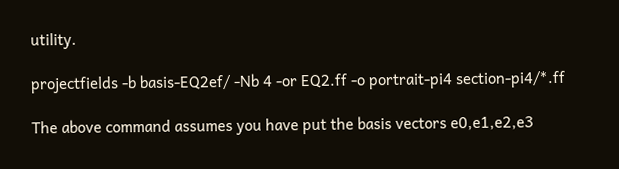utility.

projectfields -b basis-EQ2ef/ -Nb 4 -or EQ2.ff -o portrait-pi4 section-pi4/*.ff

The above command assumes you have put the basis vectors e0,e1,e2,e3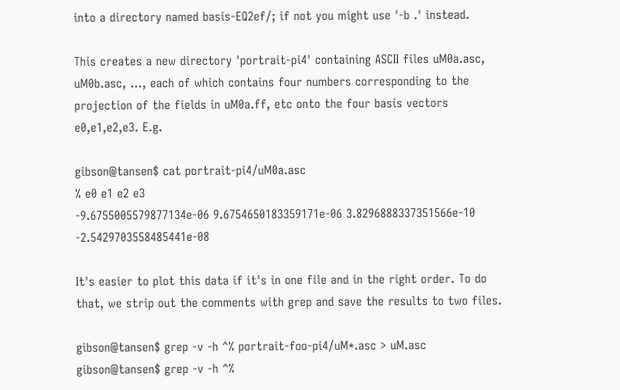into a directory named basis-EQ2ef/; if not you might use '-b .' instead.

This creates a new directory 'portrait-pi4' containing ASCII files uM0a.asc, uM0b.asc, …, each of which contains four numbers corresponding to the projection of the fields in uM0a.ff, etc onto the four basis vectors e0,e1,e2,e3. E.g.

gibson@tansen$ cat portrait-pi4/uM0a.asc
% e0 e1 e2 e3
-9.6755005579877134e-06 9.6754650183359171e-06 3.8296888337351566e-10 -2.5429703558485441e-08

It's easier to plot this data if it's in one file and in the right order. To do that, we strip out the comments with grep and save the results to two files.

gibson@tansen$ grep -v -h ^% portrait-foo-pi4/uM*.asc > uM.asc
gibson@tansen$ grep -v -h ^%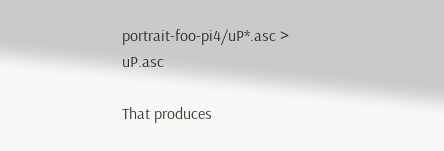portrait-foo-pi4/uP*.asc > uP.asc

That produces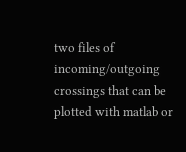two files of incoming/outgoing crossings that can be plotted with matlab or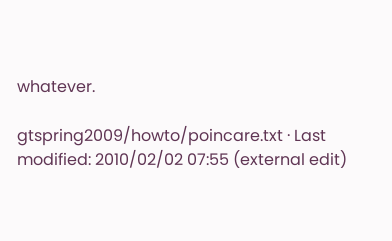whatever.

gtspring2009/howto/poincare.txt · Last modified: 2010/02/02 07:55 (external edit)